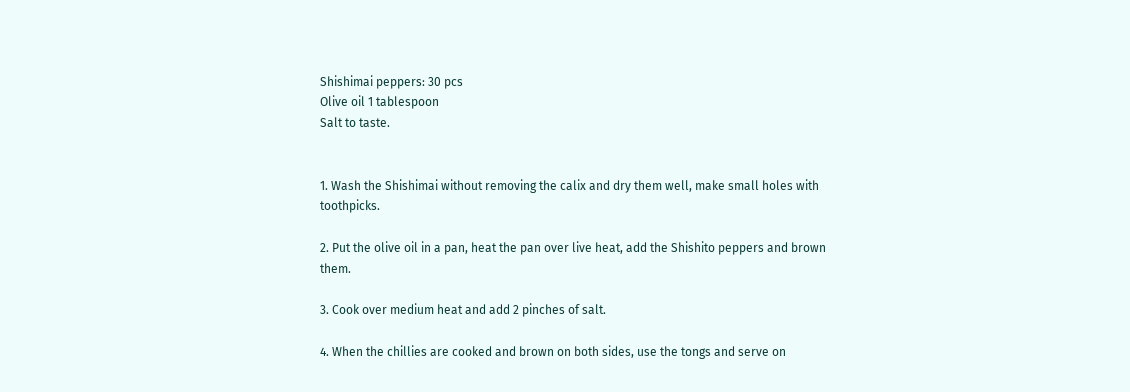Shishimai peppers: 30 pcs
Olive oil 1 tablespoon
Salt to taste.


1. Wash the Shishimai without removing the calix and dry them well, make small holes with toothpicks.

2. Put the olive oil in a pan, heat the pan over live heat, add the Shishito peppers and brown them.

3. Cook over medium heat and add 2 pinches of salt.

4. When the chillies are cooked and brown on both sides, use the tongs and serve on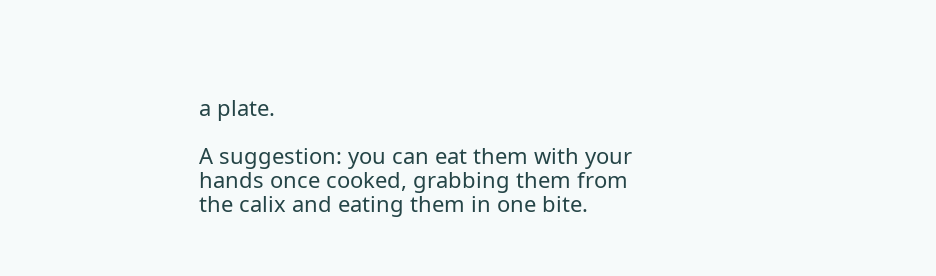a plate.

A suggestion: you can eat them with your hands once cooked, grabbing them from the calix and eating them in one bite.